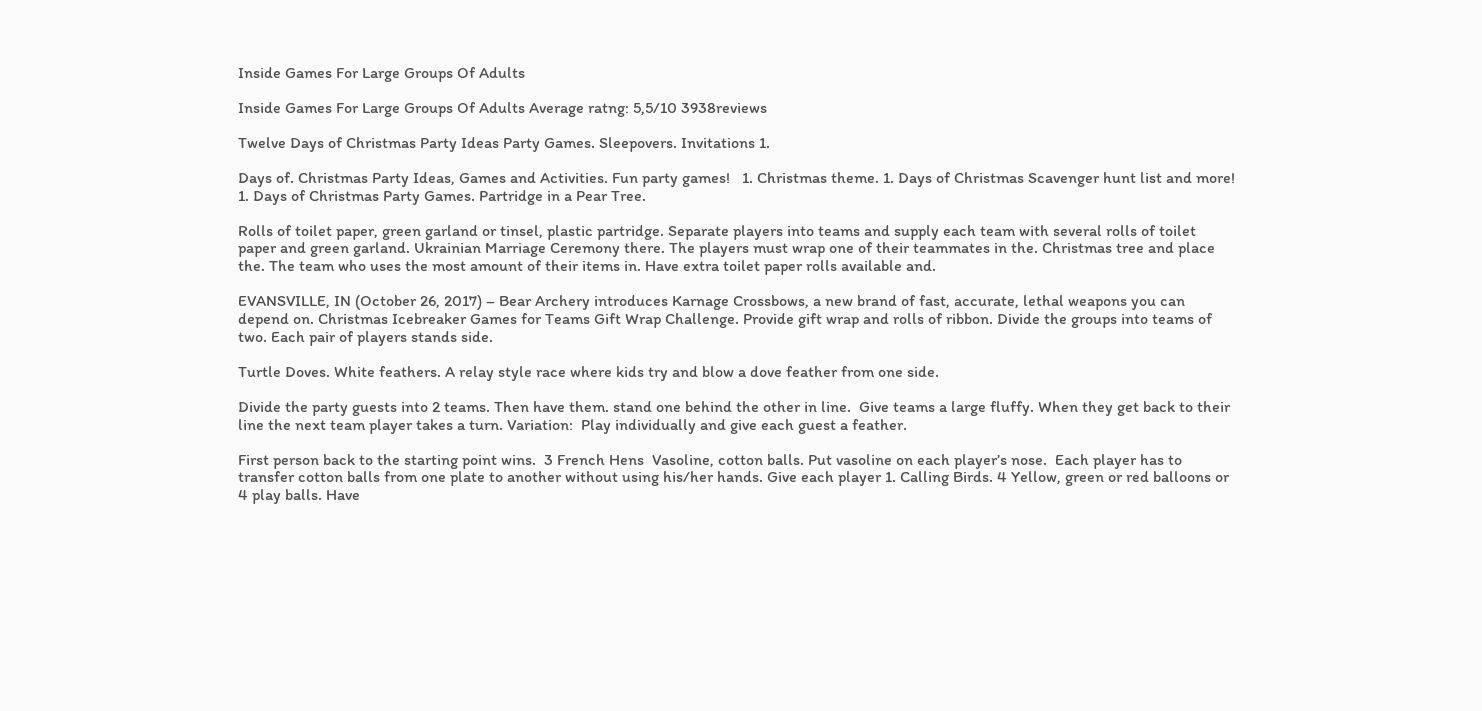Inside Games For Large Groups Of Adults

Inside Games For Large Groups Of Adults Average ratng: 5,5/10 3938reviews

Twelve Days of Christmas Party Ideas Party Games. Sleepovers. Invitations 1.

Days of. Christmas Party Ideas, Games and Activities. Fun party games!   1. Christmas theme. 1. Days of Christmas Scavenger hunt list and more! 1. Days of Christmas Party Games. Partridge in a Pear Tree.

Rolls of toilet paper, green garland or tinsel, plastic partridge. Separate players into teams and supply each team with several rolls of toilet paper and green garland. Ukrainian Marriage Ceremony there. The players must wrap one of their teammates in the. Christmas tree and place the. The team who uses the most amount of their items in. Have extra toilet paper rolls available and.

EVANSVILLE, IN (October 26, 2017) – Bear Archery introduces Karnage Crossbows, a new brand of fast, accurate, lethal weapons you can depend on. Christmas Icebreaker Games for Teams Gift Wrap Challenge. Provide gift wrap and rolls of ribbon. Divide the groups into teams of two. Each pair of players stands side.

Turtle Doves. White feathers. A relay style race where kids try and blow a dove feather from one side.

Divide the party guests into 2 teams. Then have them. stand one behind the other in line.  Give teams a large fluffy. When they get back to their line the next team player takes a turn. Variation:  Play individually and give each guest a feather.

First person back to the starting point wins.  3 French Hens  Vasoline, cotton balls. Put vasoline on each player’s nose.  Each player has to transfer cotton balls from one plate to another without using his/her hands. Give each player 1. Calling Birds. 4 Yellow, green or red balloons or 4 play balls. Have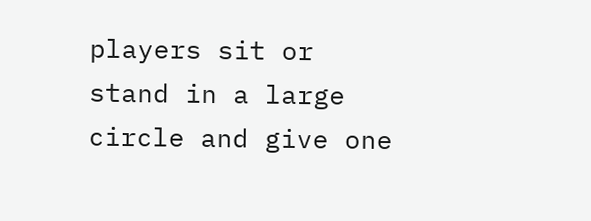players sit or stand in a large circle and give one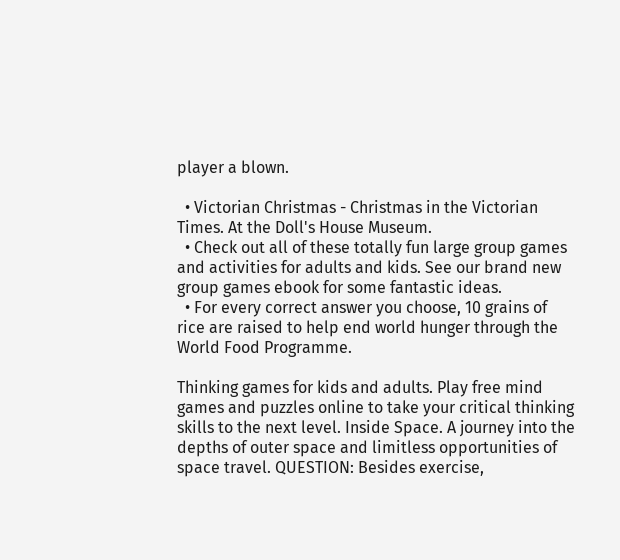player a blown.

  • Victorian Christmas - Christmas in the Victorian Times. At the Doll's House Museum.
  • Check out all of these totally fun large group games and activities for adults and kids. See our brand new group games ebook for some fantastic ideas.
  • For every correct answer you choose, 10 grains of rice are raised to help end world hunger through the World Food Programme.

Thinking games for kids and adults. Play free mind games and puzzles online to take your critical thinking skills to the next level. Inside Space. A journey into the depths of outer space and limitless opportunities of space travel. QUESTION: Besides exercise,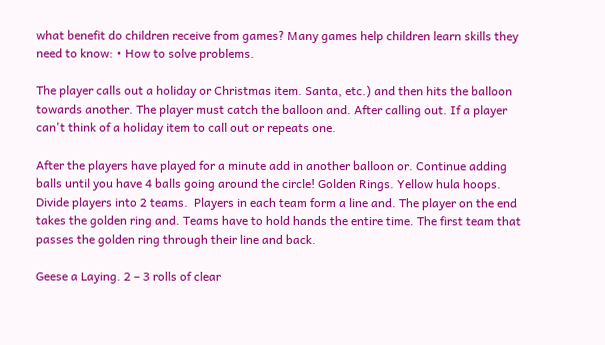what benefit do children receive from games? Many games help children learn skills they need to know: • How to solve problems.

The player calls out a holiday or Christmas item. Santa, etc.) and then hits the balloon towards another. The player must catch the balloon and. After calling out. If a player can't think of a holiday item to call out or repeats one.

After the players have played for a minute add in another balloon or. Continue adding balls until you have 4 balls going around the circle! Golden Rings. Yellow hula hoops. Divide players into 2 teams.  Players in each team form a line and. The player on the end takes the golden ring and. Teams have to hold hands the entire time. The first team that passes the golden ring through their line and back.

Geese a Laying. 2 – 3 rolls of clear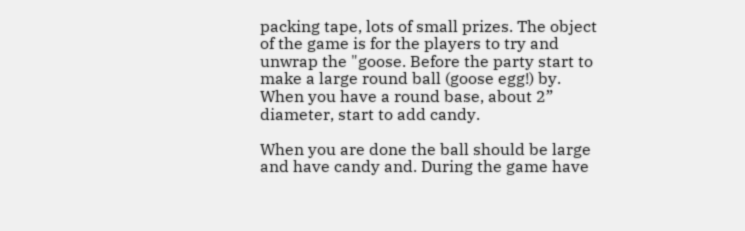packing tape, lots of small prizes. The object of the game is for the players to try and unwrap the "goose. Before the party start to make a large round ball (goose egg!) by. When you have a round base, about 2” diameter, start to add candy.

When you are done the ball should be large and have candy and. During the game have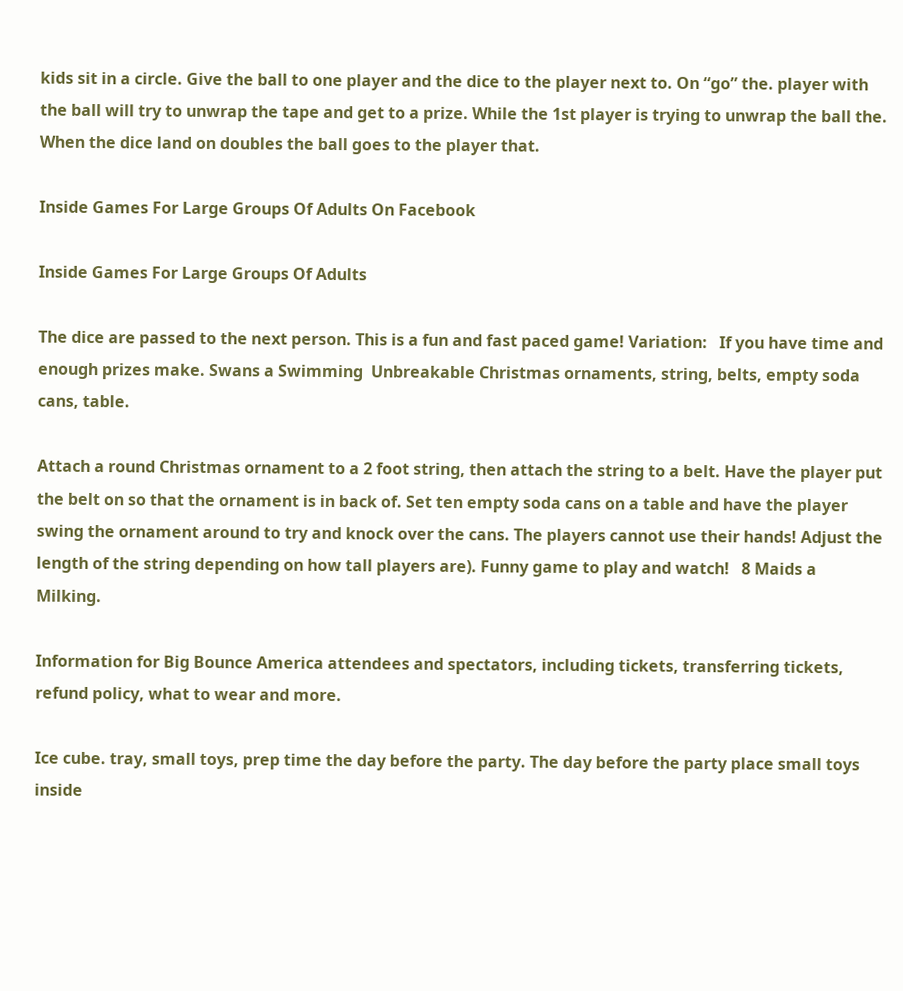kids sit in a circle. Give the ball to one player and the dice to the player next to. On “go” the. player with the ball will try to unwrap the tape and get to a prize. While the 1st player is trying to unwrap the ball the. When the dice land on doubles the ball goes to the player that.

Inside Games For Large Groups Of Adults On Facebook

Inside Games For Large Groups Of Adults

The dice are passed to the next person. This is a fun and fast paced game! Variation:   If you have time and enough prizes make. Swans a Swimming  Unbreakable Christmas ornaments, string, belts, empty soda cans, table.

Attach a round Christmas ornament to a 2 foot string, then attach the string to a belt. Have the player put the belt on so that the ornament is in back of. Set ten empty soda cans on a table and have the player swing the ornament around to try and knock over the cans. The players cannot use their hands! Adjust the length of the string depending on how tall players are). Funny game to play and watch!   8 Maids a Milking.

Information for Big Bounce America attendees and spectators, including tickets, transferring tickets, refund policy, what to wear and more.

Ice cube. tray, small toys, prep time the day before the party. The day before the party place small toys inside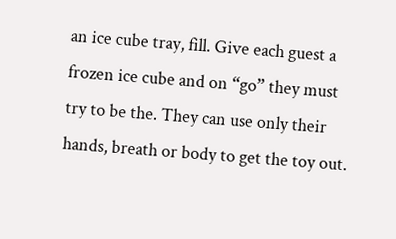an ice cube tray, fill. Give each guest a frozen ice cube and on “go” they must try to be the. They can use only their hands, breath or body to get the toy out.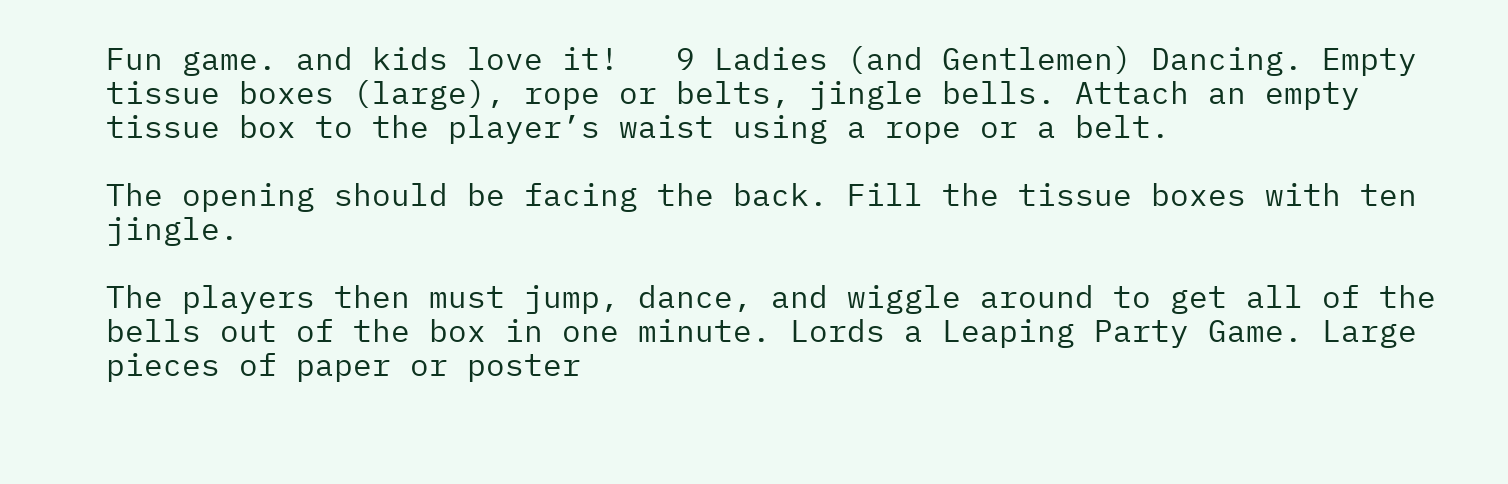Fun game. and kids love it!   9 Ladies (and Gentlemen) Dancing. Empty tissue boxes (large), rope or belts, jingle bells. Attach an empty tissue box to the player’s waist using a rope or a belt.

The opening should be facing the back. Fill the tissue boxes with ten jingle.

The players then must jump, dance, and wiggle around to get all of the bells out of the box in one minute. Lords a Leaping Party Game. Large pieces of paper or poster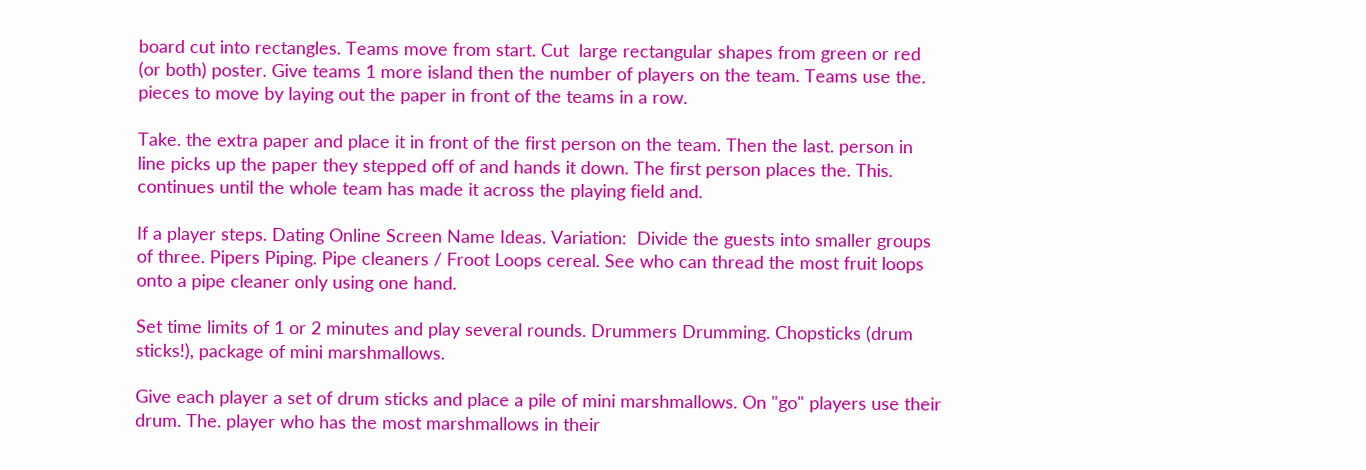board cut into rectangles. Teams move from start. Cut  large rectangular shapes from green or red (or both) poster. Give teams 1 more island then the number of players on the team. Teams use the. pieces to move by laying out the paper in front of the teams in a row.

Take. the extra paper and place it in front of the first person on the team. Then the last. person in line picks up the paper they stepped off of and hands it down. The first person places the. This. continues until the whole team has made it across the playing field and.

If a player steps. Dating Online Screen Name Ideas. Variation:  Divide the guests into smaller groups of three. Pipers Piping. Pipe cleaners / Froot Loops cereal. See who can thread the most fruit loops onto a pipe cleaner only using one hand.

Set time limits of 1 or 2 minutes and play several rounds. Drummers Drumming. Chopsticks (drum sticks!), package of mini marshmallows.

Give each player a set of drum sticks and place a pile of mini marshmallows. On "go" players use their drum. The. player who has the most marshmallows in their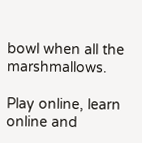bowl when all the marshmallows.

Play online, learn online and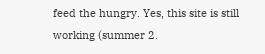feed the hungry. Yes, this site is still working (summer 2.